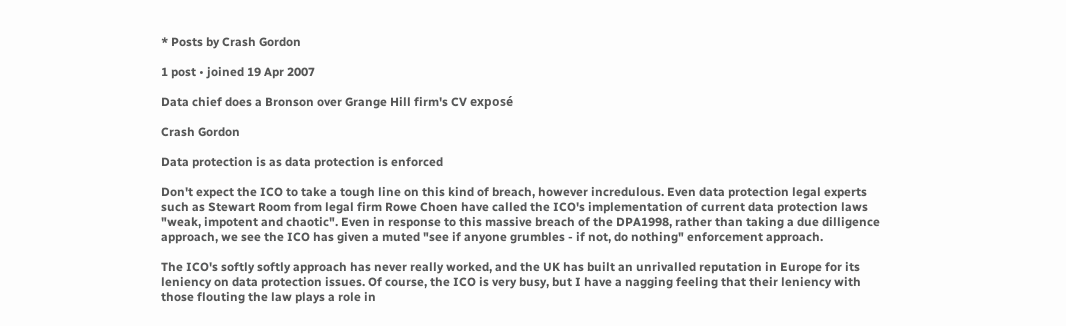* Posts by Crash Gordon

1 post • joined 19 Apr 2007

Data chief does a Bronson over Grange Hill firm's CV exposé

Crash Gordon

Data protection is as data protection is enforced

Don't expect the ICO to take a tough line on this kind of breach, however incredulous. Even data protection legal experts such as Stewart Room from legal firm Rowe Choen have called the ICO's implementation of current data protection laws "weak, impotent and chaotic". Even in response to this massive breach of the DPA1998, rather than taking a due dilligence approach, we see the ICO has given a muted "see if anyone grumbles - if not, do nothing" enforcement approach.

The ICO's softly softly approach has never really worked, and the UK has built an unrivalled reputation in Europe for its leniency on data protection issues. Of course, the ICO is very busy, but I have a nagging feeling that their leniency with those flouting the law plays a role in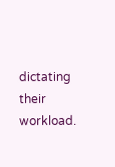dictating their workload.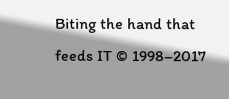Biting the hand that feeds IT © 1998–2017